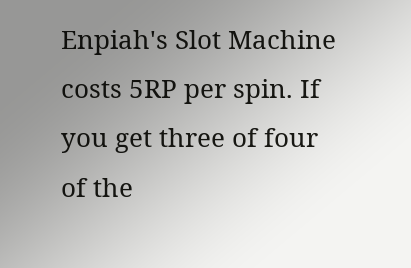Enpiah's Slot Machine costs 5RP per spin. If you get three of four of the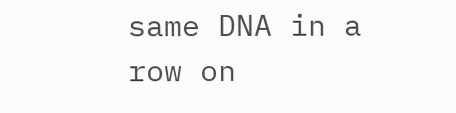same DNA in a row on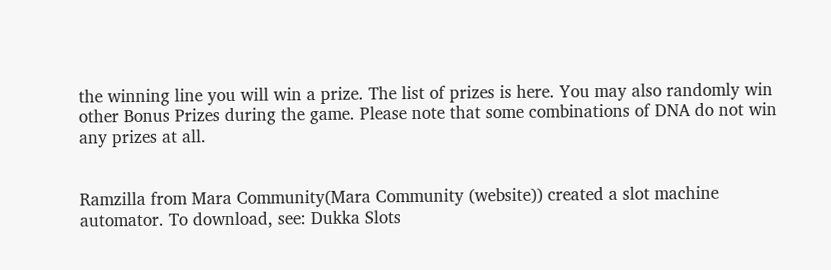the winning line you will win a prize. The list of prizes is here. You may also randomly win other Bonus Prizes during the game. Please note that some combinations of DNA do not win any prizes at all.


Ramzilla from Mara Community(Mara Community (website)) created a slot machine automator. To download, see: Dukka Slots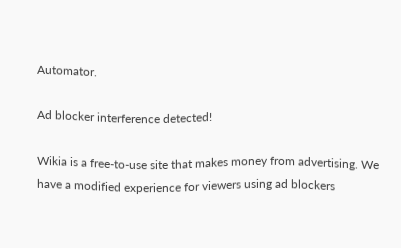Automator.

Ad blocker interference detected!

Wikia is a free-to-use site that makes money from advertising. We have a modified experience for viewers using ad blockers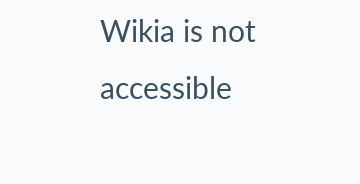Wikia is not accessible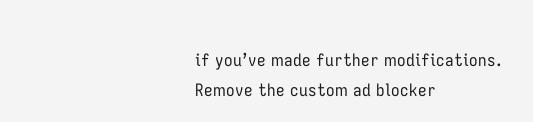if you’ve made further modifications. Remove the custom ad blocker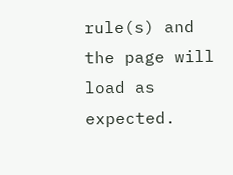rule(s) and the page will load as expected.